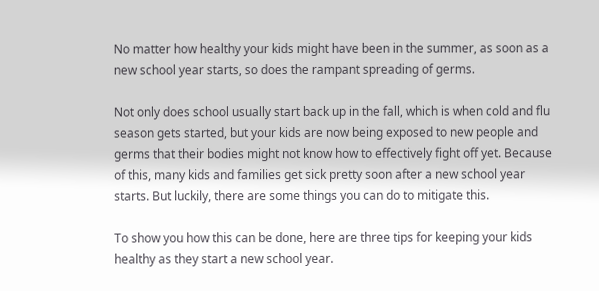No matter how healthy your kids might have been in the summer, as soon as a new school year starts, so does the rampant spreading of germs.

Not only does school usually start back up in the fall, which is when cold and flu season gets started, but your kids are now being exposed to new people and germs that their bodies might not know how to effectively fight off yet. Because of this, many kids and families get sick pretty soon after a new school year starts. But luckily, there are some things you can do to mitigate this.

To show you how this can be done, here are three tips for keeping your kids healthy as they start a new school year.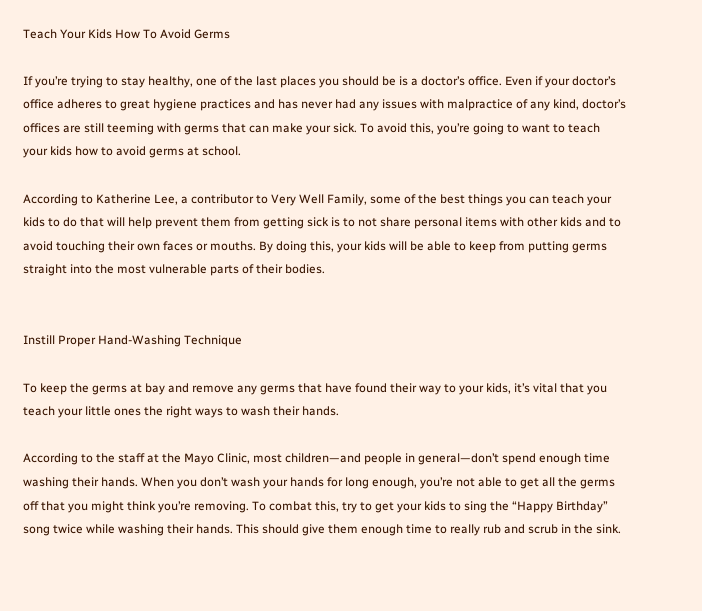Teach Your Kids How To Avoid Germs

If you’re trying to stay healthy, one of the last places you should be is a doctor’s office. Even if your doctor’s office adheres to great hygiene practices and has never had any issues with malpractice of any kind, doctor’s offices are still teeming with germs that can make your sick. To avoid this, you’re going to want to teach your kids how to avoid germs at school.

According to Katherine Lee, a contributor to Very Well Family, some of the best things you can teach your kids to do that will help prevent them from getting sick is to not share personal items with other kids and to avoid touching their own faces or mouths. By doing this, your kids will be able to keep from putting germs straight into the most vulnerable parts of their bodies.


Instill Proper Hand-Washing Technique

To keep the germs at bay and remove any germs that have found their way to your kids, it’s vital that you teach your little ones the right ways to wash their hands.

According to the staff at the Mayo Clinic, most children—and people in general—don’t spend enough time washing their hands. When you don’t wash your hands for long enough, you’re not able to get all the germs off that you might think you’re removing. To combat this, try to get your kids to sing the “Happy Birthday” song twice while washing their hands. This should give them enough time to really rub and scrub in the sink.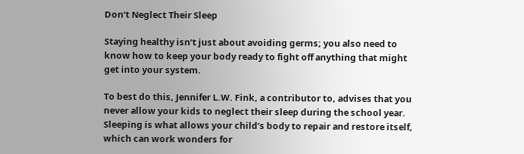Don’t Neglect Their Sleep

Staying healthy isn’t just about avoiding germs; you also need to know how to keep your body ready to fight off anything that might get into your system.

To best do this, Jennifer L.W. Fink, a contributor to, advises that you never allow your kids to neglect their sleep during the school year. Sleeping is what allows your child’s body to repair and restore itself, which can work wonders for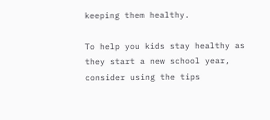keeping them healthy.

To help you kids stay healthy as they start a new school year, consider using the tips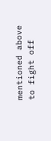mentioned above to fight off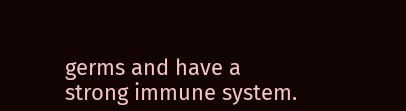germs and have a strong immune system.